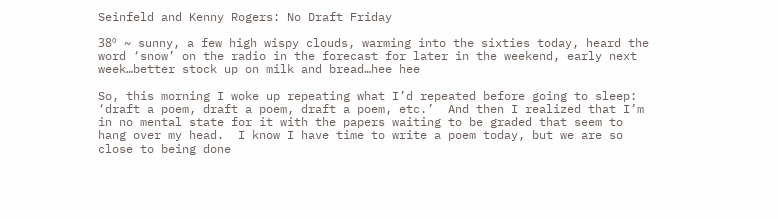Seinfeld and Kenny Rogers: No Draft Friday

38º ~ sunny, a few high wispy clouds, warming into the sixties today, heard the word ‘snow’ on the radio in the forecast for later in the weekend, early next week…better stock up on milk and bread…hee hee

So, this morning I woke up repeating what I’d repeated before going to sleep:  ‘draft a poem, draft a poem, draft a poem, etc.’  And then I realized that I’m in no mental state for it with the papers waiting to be graded that seem to hang over my head.  I know I have time to write a poem today, but we are so close to being done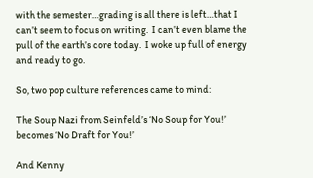with the semester…grading is all there is left…that I can’t seem to focus on writing.  I can’t even blame the pull of the earth’s core today.  I woke up full of energy and ready to go.

So, two pop culture references came to mind:

The Soup Nazi from Seinfeld’s ‘No Soup for You!’ becomes ‘No Draft for You!’

And Kenny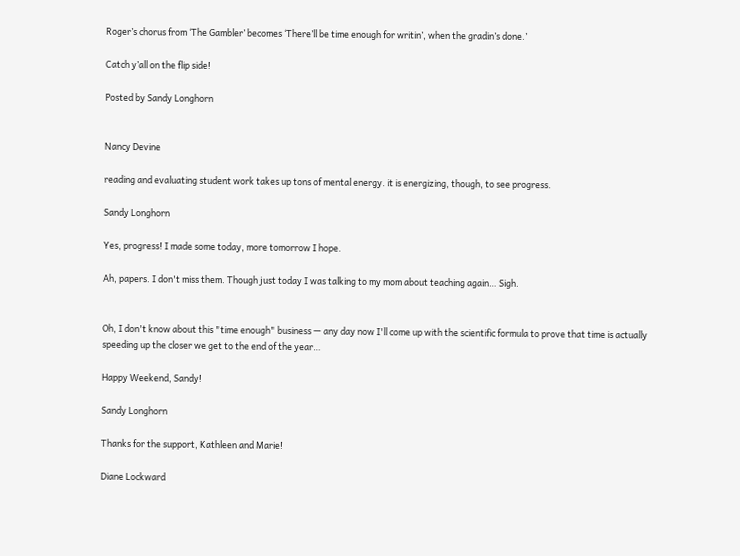Roger’s chorus from ‘The Gambler’ becomes ‘There’ll be time enough for writin’, when the gradin’s done.’

Catch y’all on the flip side!

Posted by Sandy Longhorn


Nancy Devine

reading and evaluating student work takes up tons of mental energy. it is energizing, though, to see progress.

Sandy Longhorn

Yes, progress! I made some today, more tomorrow I hope.

Ah, papers. I don't miss them. Though just today I was talking to my mom about teaching again… Sigh.


Oh, I don't know about this "time enough" business — any day now I'll come up with the scientific formula to prove that time is actually speeding up the closer we get to the end of the year…

Happy Weekend, Sandy!

Sandy Longhorn

Thanks for the support, Kathleen and Marie!

Diane Lockward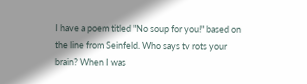I have a poem titled "No soup for you!" based on the line from Seinfeld. Who says tv rots your brain? When I was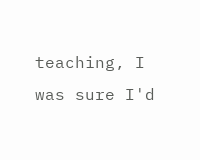teaching, I was sure I'd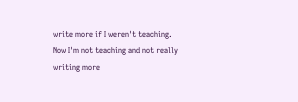write more if I weren't teaching. Now I'm not teaching and not really writing more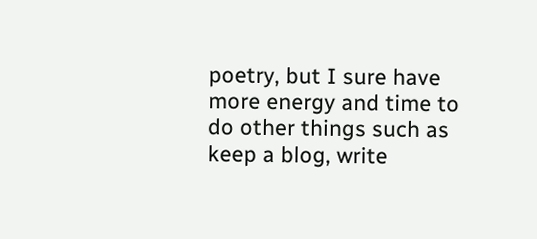poetry, but I sure have more energy and time to do other things such as keep a blog, write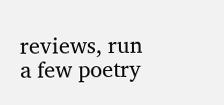reviews, run a few poetry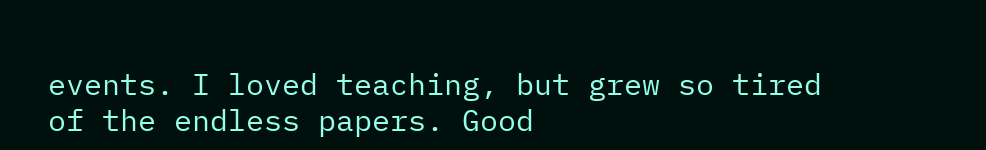events. I loved teaching, but grew so tired of the endless papers. Good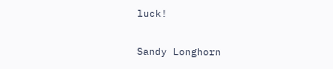luck!

Sandy Longhorn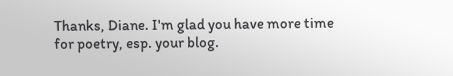Thanks, Diane. I'm glad you have more time for poetry, esp. your blog.